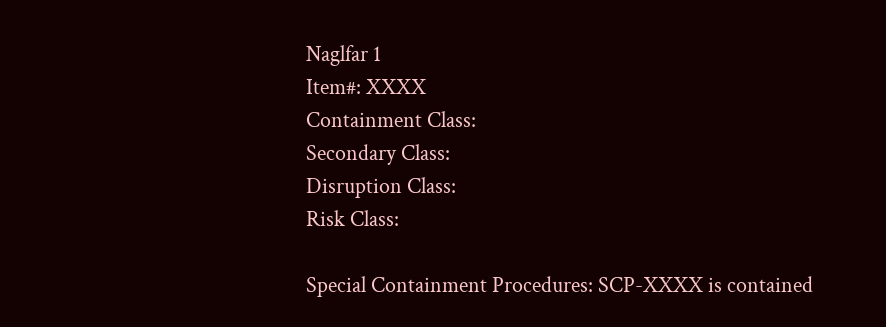Naglfar 1
Item#: XXXX
Containment Class:
Secondary Class:
Disruption Class:
Risk Class:

Special Containment Procedures: SCP-XXXX is contained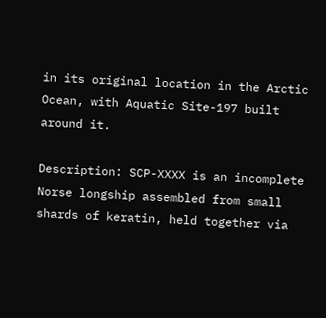in its original location in the Arctic Ocean, with Aquatic Site-197 built around it.

Description: SCP-XXXX is an incomplete Norse longship assembled from small shards of keratin, held together via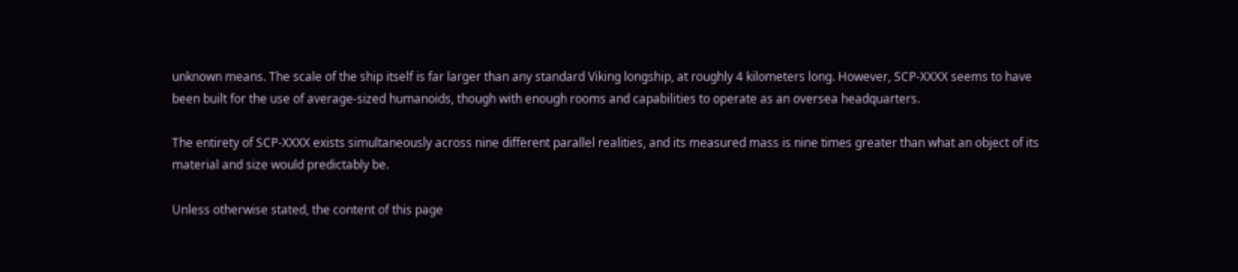unknown means. The scale of the ship itself is far larger than any standard Viking longship, at roughly 4 kilometers long. However, SCP-XXXX seems to have been built for the use of average-sized humanoids, though with enough rooms and capabilities to operate as an oversea headquarters.

The entirety of SCP-XXXX exists simultaneously across nine different parallel realities, and its measured mass is nine times greater than what an object of its material and size would predictably be.

Unless otherwise stated, the content of this page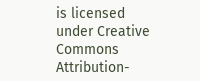is licensed under Creative Commons Attribution-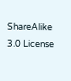ShareAlike 3.0 License